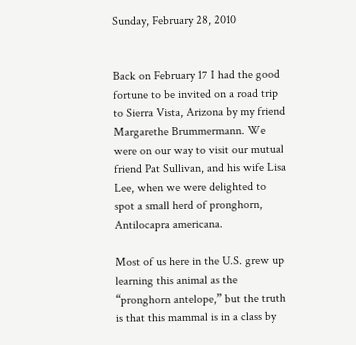Sunday, February 28, 2010


Back on February 17 I had the good fortune to be invited on a road trip to Sierra Vista, Arizona by my friend Margarethe Brummermann. We were on our way to visit our mutual friend Pat Sullivan, and his wife Lisa Lee, when we were delighted to spot a small herd of pronghorn, Antilocapra americana.

Most of us here in the U.S. grew up learning this animal as the “pronghorn antelope,” but the truth is that this mammal is in a class by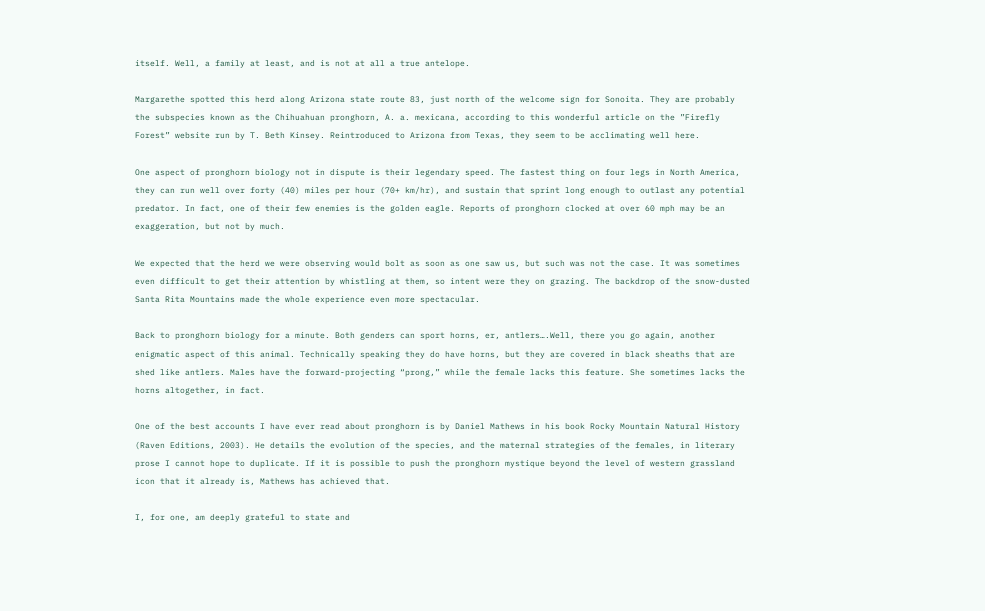itself. Well, a family at least, and is not at all a true antelope.

Margarethe spotted this herd along Arizona state route 83, just north of the welcome sign for Sonoita. They are probably the subspecies known as the Chihuahuan pronghorn, A. a. mexicana, according to this wonderful article on the ”Firefly Forest” website run by T. Beth Kinsey. Reintroduced to Arizona from Texas, they seem to be acclimating well here.

One aspect of pronghorn biology not in dispute is their legendary speed. The fastest thing on four legs in North America, they can run well over forty (40) miles per hour (70+ km/hr), and sustain that sprint long enough to outlast any potential predator. In fact, one of their few enemies is the golden eagle. Reports of pronghorn clocked at over 60 mph may be an exaggeration, but not by much.

We expected that the herd we were observing would bolt as soon as one saw us, but such was not the case. It was sometimes even difficult to get their attention by whistling at them, so intent were they on grazing. The backdrop of the snow-dusted Santa Rita Mountains made the whole experience even more spectacular.

Back to pronghorn biology for a minute. Both genders can sport horns, er, antlers….Well, there you go again, another enigmatic aspect of this animal. Technically speaking they do have horns, but they are covered in black sheaths that are shed like antlers. Males have the forward-projecting “prong,” while the female lacks this feature. She sometimes lacks the horns altogether, in fact.

One of the best accounts I have ever read about pronghorn is by Daniel Mathews in his book Rocky Mountain Natural History (Raven Editions, 2003). He details the evolution of the species, and the maternal strategies of the females, in literary prose I cannot hope to duplicate. If it is possible to push the pronghorn mystique beyond the level of western grassland icon that it already is, Mathews has achieved that.

I, for one, am deeply grateful to state and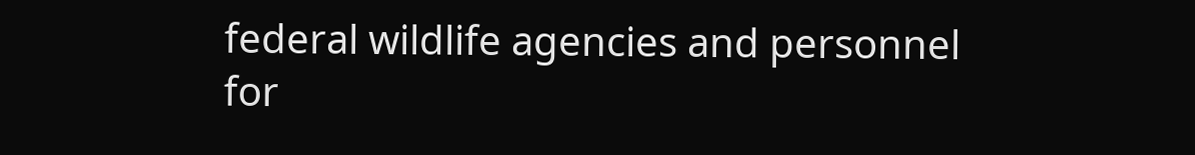federal wildlife agencies and personnel for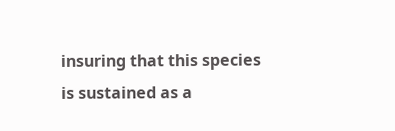insuring that this species is sustained as a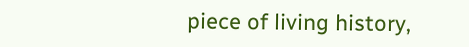piece of living history,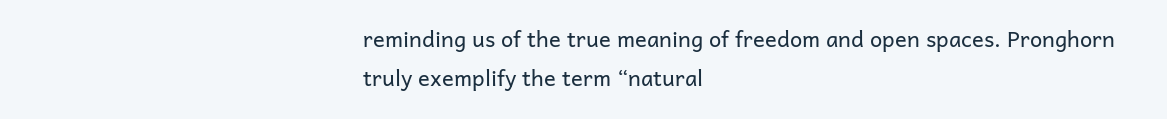reminding us of the true meaning of freedom and open spaces. Pronghorn truly exemplify the term “natural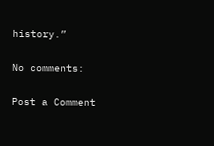history.”

No comments:

Post a Comment